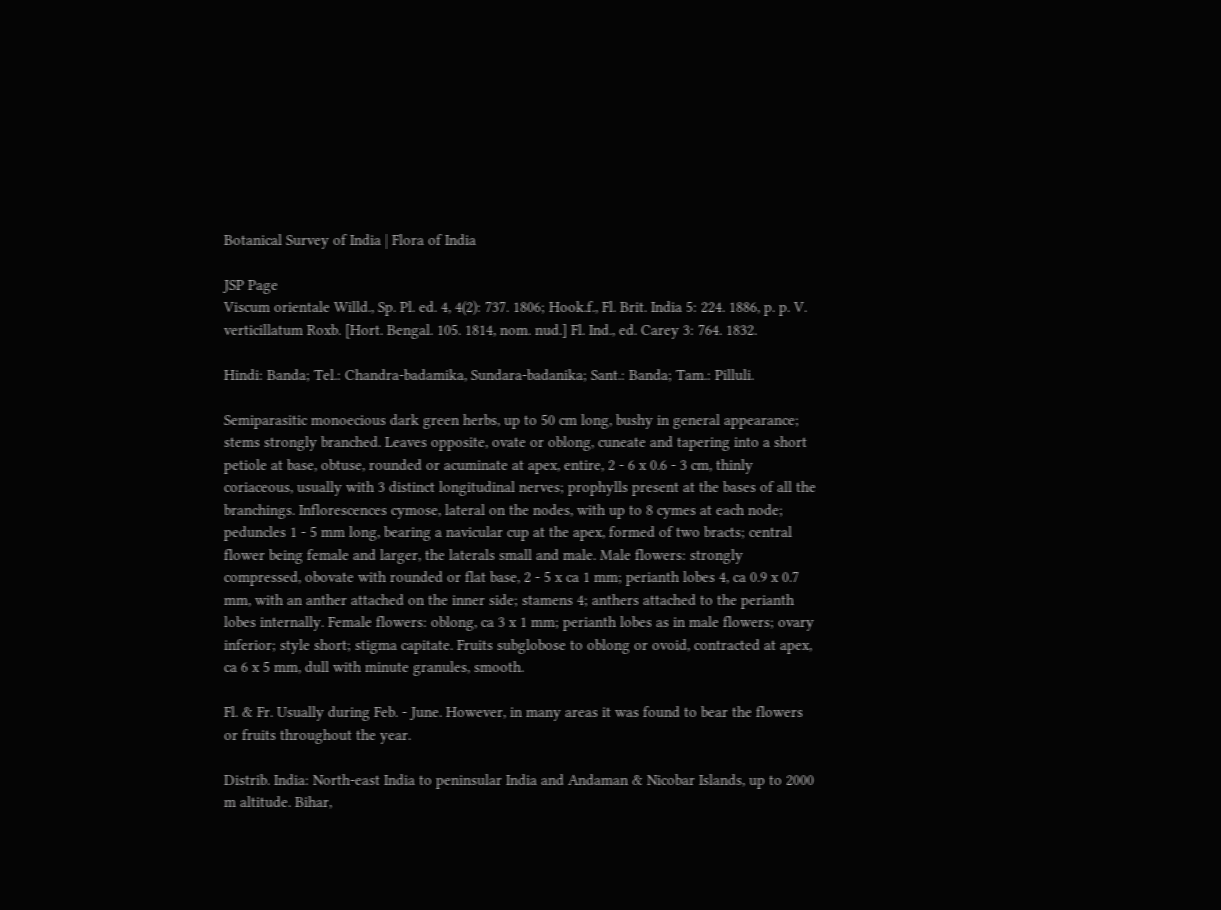Botanical Survey of India | Flora of India

JSP Page
Viscum orientale Willd., Sp. Pl. ed. 4, 4(2): 737. 1806; Hook.f., Fl. Brit. India 5: 224. 1886, p. p. V. verticillatum Roxb. [Hort. Bengal. 105. 1814, nom. nud.] Fl. Ind., ed. Carey 3: 764. 1832.

Hindi: Banda; Tel.: Chandra-badamika, Sundara-badanika; Sant.: Banda; Tam.: Pilluli.

Semiparasitic monoecious dark green herbs, up to 50 cm long, bushy in general appearance; stems strongly branched. Leaves opposite, ovate or oblong, cuneate and tapering into a short petiole at base, obtuse, rounded or acuminate at apex, entire, 2 - 6 x 0.6 - 3 cm, thinly coriaceous, usually with 3 distinct longitudinal nerves; prophylls present at the bases of all the branchings. Inflorescences cymose, lateral on the nodes, with up to 8 cymes at each node; peduncles 1 - 5 mm long, bearing a navicular cup at the apex, formed of two bracts; central flower being female and larger, the laterals small and male. Male flowers: strongly compressed, obovate with rounded or flat base, 2 - 5 x ca 1 mm; perianth lobes 4, ca 0.9 x 0.7 mm, with an anther attached on the inner side; stamens 4; anthers attached to the perianth lobes internally. Female flowers: oblong, ca 3 x 1 mm; perianth lobes as in male flowers; ovary inferior; style short; stigma capitate. Fruits subglobose to oblong or ovoid, contracted at apex, ca 6 x 5 mm, dull with minute granules, smooth.

Fl. & Fr. Usually during Feb. - June. However, in many areas it was found to bear the flowers or fruits throughout the year.

Distrib. India: North-east India to peninsular India and Andaman & Nicobar Islands, up to 2000 m altitude. Bihar,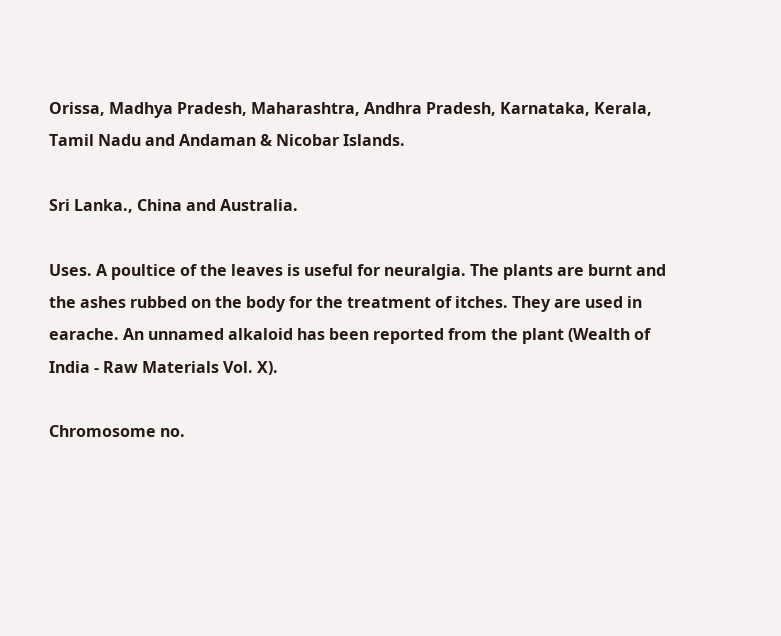Orissa, Madhya Pradesh, Maharashtra, Andhra Pradesh, Karnataka, Kerala, Tamil Nadu and Andaman & Nicobar Islands.

Sri Lanka., China and Australia.

Uses. A poultice of the leaves is useful for neuralgia. The plants are burnt and the ashes rubbed on the body for the treatment of itches. They are used in earache. An unnamed alkaloid has been reported from the plant (Wealth of India - Raw Materials Vol. X).

Chromosome no.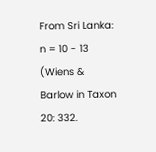From Sri Lanka: n = 10 - 13 (Wiens & Barlow in Taxon 20: 332.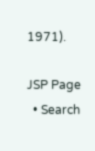1971).

JSP Page
  • Search